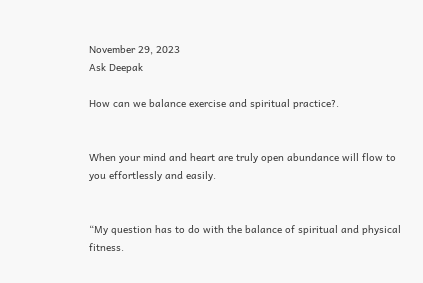November 29, 2023
Ask Deepak

How can we balance exercise and spiritual practice?.


When your mind and heart are truly open abundance will flow to you effortlessly and easily.


“My question has to do with the balance of spiritual and physical fitness.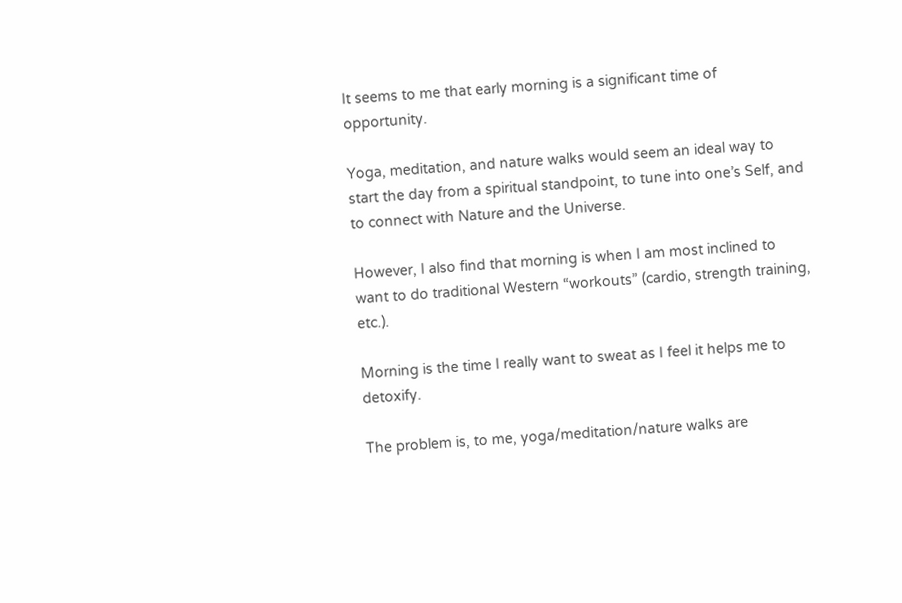It seems to me that early morning is a significant time of opportunity.

Yoga, meditation, and nature walks would seem an ideal way to start the day from a spiritual standpoint, to tune into one’s Self, and to connect with Nature and the Universe.

However, I also find that morning is when I am most inclined to want to do traditional Western “workouts” (cardio, strength training, etc.).

Morning is the time I really want to sweat as I feel it helps me to detoxify.

The problem is, to me, yoga/meditation/nature walks are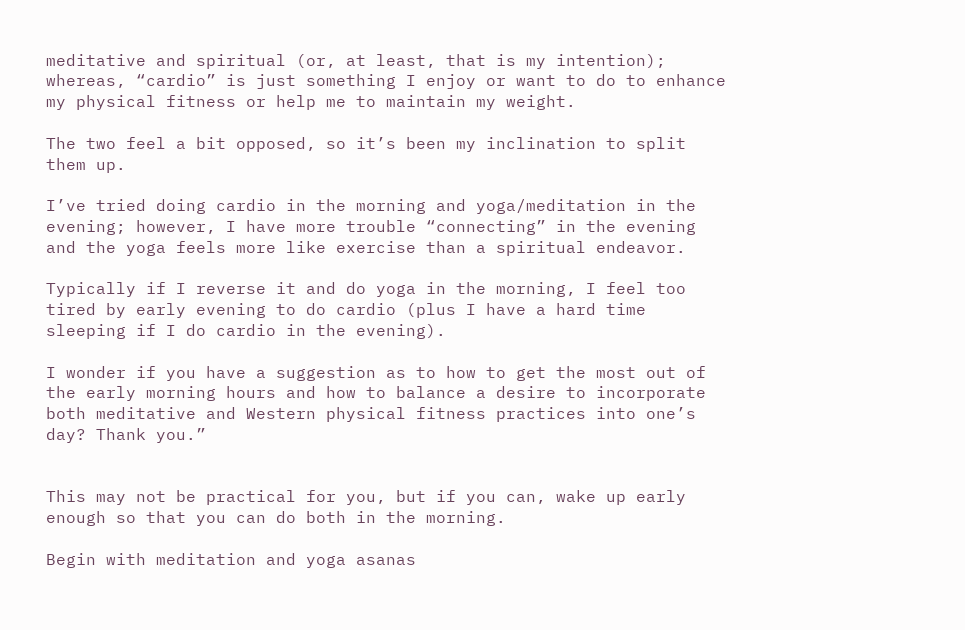meditative and spiritual (or, at least, that is my intention); whereas, “cardio” is just something I enjoy or want to do to enhance my physical fitness or help me to maintain my weight.

The two feel a bit opposed, so it’s been my inclination to split them up.

I’ve tried doing cardio in the morning and yoga/meditation in the evening; however, I have more trouble “connecting” in the evening and the yoga feels more like exercise than a spiritual endeavor.

Typically if I reverse it and do yoga in the morning, I feel too tired by early evening to do cardio (plus I have a hard time sleeping if I do cardio in the evening).

I wonder if you have a suggestion as to how to get the most out of the early morning hours and how to balance a desire to incorporate both meditative and Western physical fitness practices into one’s day? Thank you.”


This may not be practical for you, but if you can, wake up early enough so that you can do both in the morning.

Begin with meditation and yoga asanas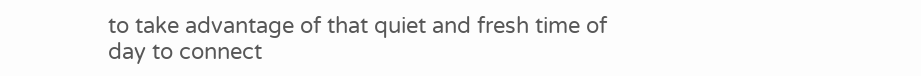to take advantage of that quiet and fresh time of day to connect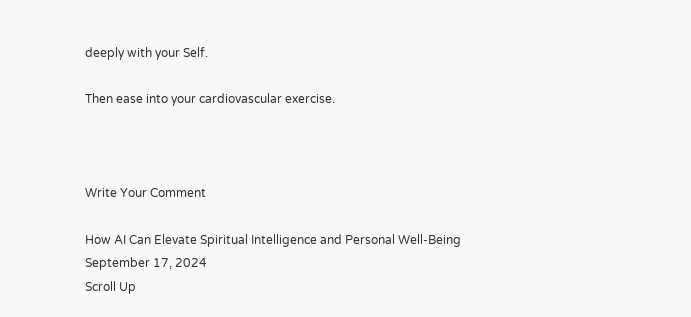deeply with your Self.

Then ease into your cardiovascular exercise.



Write Your Comment

How AI Can Elevate Spiritual Intelligence and Personal Well-Being
September 17, 2024
Scroll Up